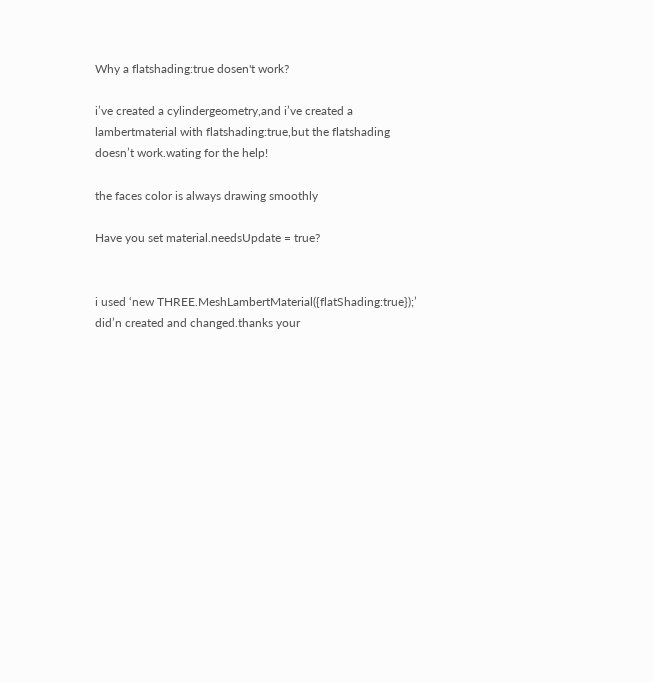Why a flatshading:true dosen't work?

i’ve created a cylindergeometry,and i’ve created a lambertmaterial with flatshading:true,but the flatshading doesn’t work.wating for the help!

the faces color is always drawing smoothly

Have you set material.needsUpdate = true?


i used ‘new THREE.MeshLambertMaterial({flatShading:true});’
did’n created and changed.thanks your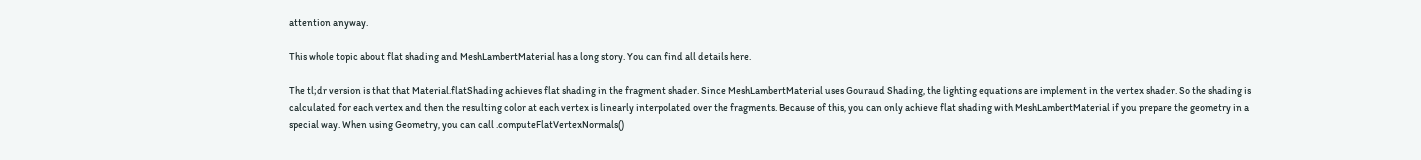attention anyway.

This whole topic about flat shading and MeshLambertMaterial has a long story. You can find all details here.

The tl;dr version is that that Material.flatShading achieves flat shading in the fragment shader. Since MeshLambertMaterial uses Gouraud Shading, the lighting equations are implement in the vertex shader. So the shading is calculated for each vertex and then the resulting color at each vertex is linearly interpolated over the fragments. Because of this, you can only achieve flat shading with MeshLambertMaterial if you prepare the geometry in a special way. When using Geometry, you can call .computeFlatVertexNormals()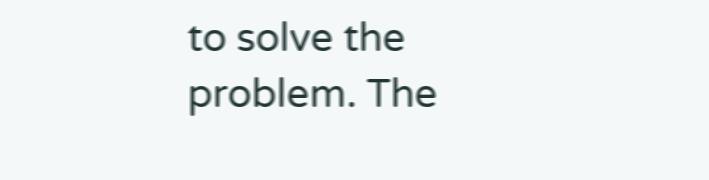to solve the problem. The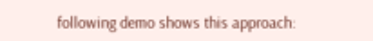following demo shows this approach: